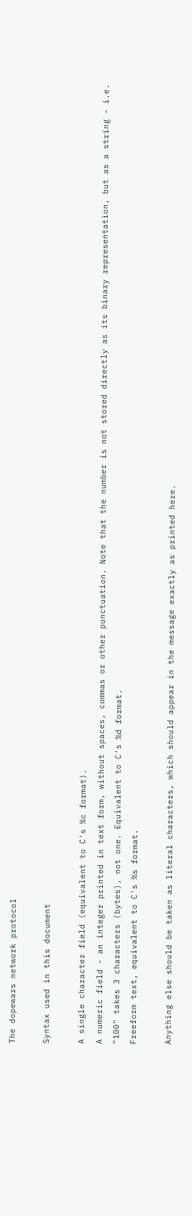The dopewars network protocol

Syntax used in this document

A single character field (equivalent to C's %c format).
A numeric field - an integer printed in text form, without spaces, commas or other punctuation. Note that the number is not stored directly as its binary representation, but as a string - i.e. "100" takes 3 characters (bytes), not one. Equivalent to C's %d format.
Freeform text, equivalent to C's %s format.

Anything else should be taken as literal characters, which should appear in the message exactly as printed here.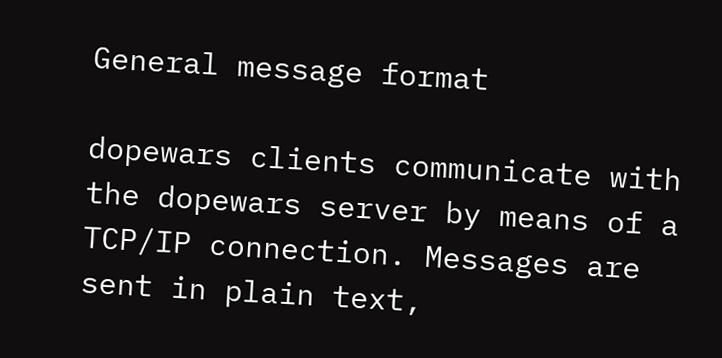General message format

dopewars clients communicate with the dopewars server by means of a TCP/IP connection. Messages are sent in plain text,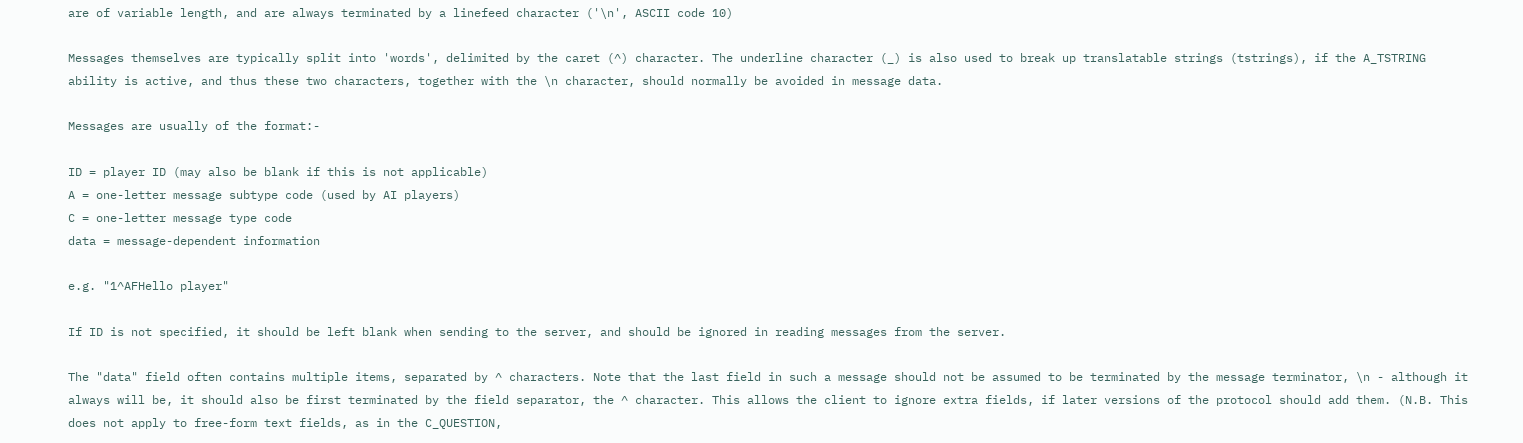are of variable length, and are always terminated by a linefeed character ('\n', ASCII code 10)

Messages themselves are typically split into 'words', delimited by the caret (^) character. The underline character (_) is also used to break up translatable strings (tstrings), if the A_TSTRING ability is active, and thus these two characters, together with the \n character, should normally be avoided in message data.

Messages are usually of the format:-

ID = player ID (may also be blank if this is not applicable)
A = one-letter message subtype code (used by AI players)
C = one-letter message type code
data = message-dependent information

e.g. "1^AFHello player"

If ID is not specified, it should be left blank when sending to the server, and should be ignored in reading messages from the server.

The "data" field often contains multiple items, separated by ^ characters. Note that the last field in such a message should not be assumed to be terminated by the message terminator, \n - although it always will be, it should also be first terminated by the field separator, the ^ character. This allows the client to ignore extra fields, if later versions of the protocol should add them. (N.B. This does not apply to free-form text fields, as in the C_QUESTION,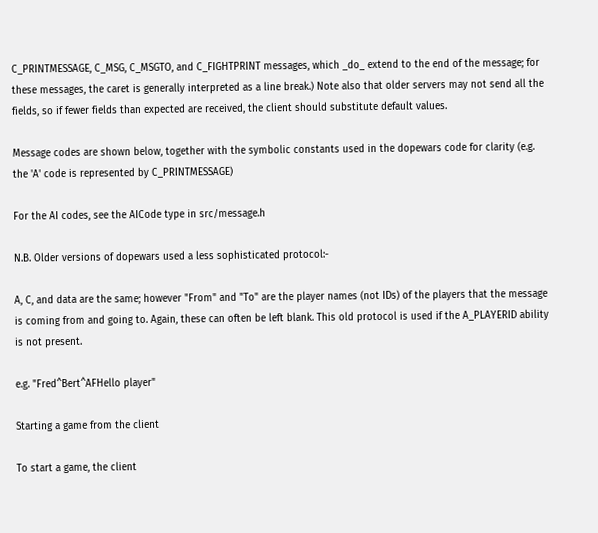C_PRINTMESSAGE, C_MSG, C_MSGTO, and C_FIGHTPRINT messages, which _do_ extend to the end of the message; for these messages, the caret is generally interpreted as a line break.) Note also that older servers may not send all the fields, so if fewer fields than expected are received, the client should substitute default values.

Message codes are shown below, together with the symbolic constants used in the dopewars code for clarity (e.g. the 'A' code is represented by C_PRINTMESSAGE)

For the AI codes, see the AICode type in src/message.h

N.B. Older versions of dopewars used a less sophisticated protocol:-

A, C, and data are the same; however "From" and "To" are the player names (not IDs) of the players that the message is coming from and going to. Again, these can often be left blank. This old protocol is used if the A_PLAYERID ability is not present.

e.g. "Fred^Bert^AFHello player"

Starting a game from the client

To start a game, the client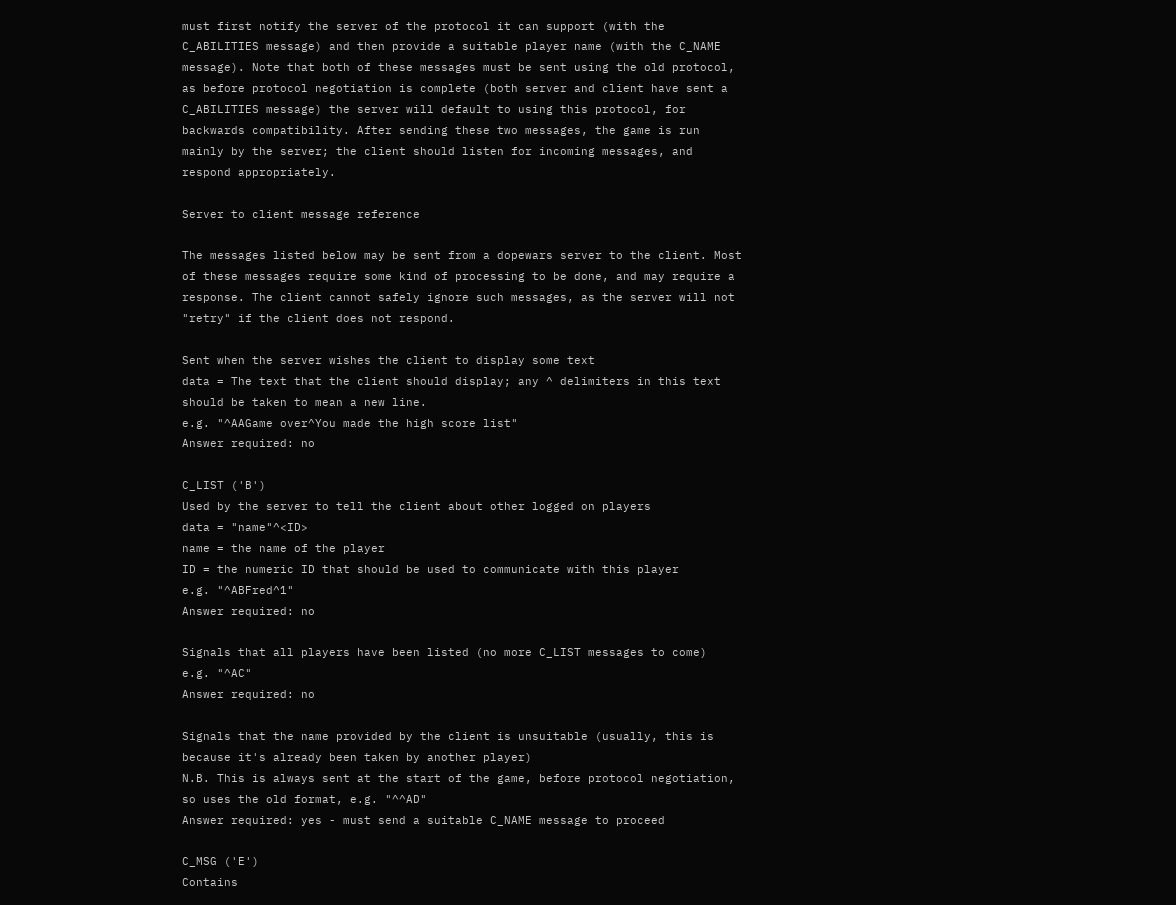must first notify the server of the protocol it can support (with the C_ABILITIES message) and then provide a suitable player name (with the C_NAME message). Note that both of these messages must be sent using the old protocol, as before protocol negotiation is complete (both server and client have sent a C_ABILITIES message) the server will default to using this protocol, for backwards compatibility. After sending these two messages, the game is run mainly by the server; the client should listen for incoming messages, and respond appropriately.

Server to client message reference

The messages listed below may be sent from a dopewars server to the client. Most of these messages require some kind of processing to be done, and may require a response. The client cannot safely ignore such messages, as the server will not "retry" if the client does not respond.

Sent when the server wishes the client to display some text
data = The text that the client should display; any ^ delimiters in this text should be taken to mean a new line.
e.g. "^AAGame over^You made the high score list"
Answer required: no

C_LIST ('B')
Used by the server to tell the client about other logged on players
data = "name"^<ID>
name = the name of the player
ID = the numeric ID that should be used to communicate with this player
e.g. "^ABFred^1"
Answer required: no

Signals that all players have been listed (no more C_LIST messages to come)
e.g. "^AC"
Answer required: no

Signals that the name provided by the client is unsuitable (usually, this is because it's already been taken by another player)
N.B. This is always sent at the start of the game, before protocol negotiation, so uses the old format, e.g. "^^AD"
Answer required: yes - must send a suitable C_NAME message to proceed

C_MSG ('E')
Contains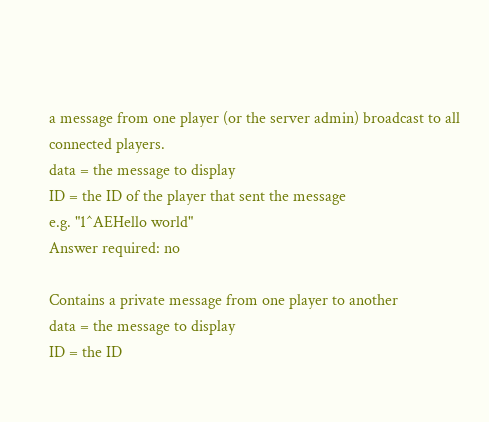a message from one player (or the server admin) broadcast to all connected players.
data = the message to display
ID = the ID of the player that sent the message
e.g. "1^AEHello world"
Answer required: no

Contains a private message from one player to another
data = the message to display
ID = the ID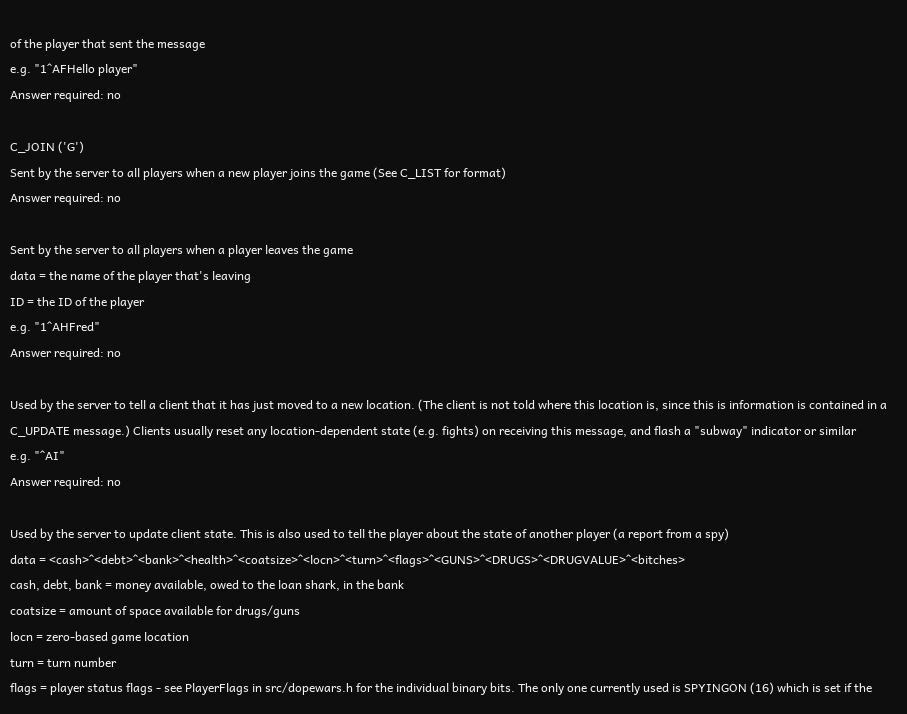of the player that sent the message
e.g. "1^AFHello player"
Answer required: no

C_JOIN ('G')
Sent by the server to all players when a new player joins the game (See C_LIST for format)
Answer required: no

Sent by the server to all players when a player leaves the game
data = the name of the player that's leaving
ID = the ID of the player
e.g. "1^AHFred"
Answer required: no

Used by the server to tell a client that it has just moved to a new location. (The client is not told where this location is, since this is information is contained in a C_UPDATE message.) Clients usually reset any location-dependent state (e.g. fights) on receiving this message, and flash a "subway" indicator or similar
e.g. "^AI"
Answer required: no

Used by the server to update client state. This is also used to tell the player about the state of another player (a report from a spy)
data = <cash>^<debt>^<bank>^<health>^<coatsize>^<locn>^<turn>^<flags>^<GUNS>^<DRUGS>^<DRUGVALUE>^<bitches>
cash, debt, bank = money available, owed to the loan shark, in the bank
coatsize = amount of space available for drugs/guns
locn = zero-based game location
turn = turn number
flags = player status flags - see PlayerFlags in src/dopewars.h for the individual binary bits. The only one currently used is SPYINGON (16) which is set if the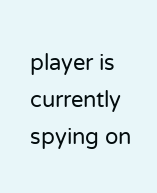player is currently spying on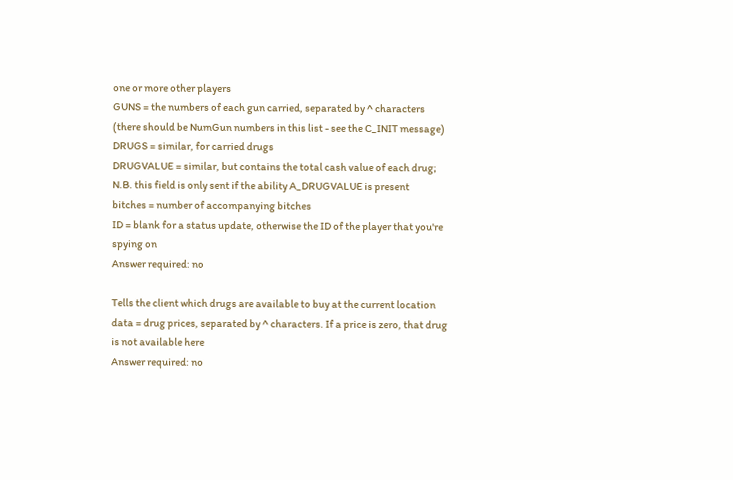one or more other players
GUNS = the numbers of each gun carried, separated by ^ characters (there should be NumGun numbers in this list - see the C_INIT message)
DRUGS = similar, for carried drugs
DRUGVALUE = similar, but contains the total cash value of each drug; N.B. this field is only sent if the ability A_DRUGVALUE is present
bitches = number of accompanying bitches
ID = blank for a status update, otherwise the ID of the player that you're spying on
Answer required: no

Tells the client which drugs are available to buy at the current location
data = drug prices, separated by ^ characters. If a price is zero, that drug is not available here
Answer required: no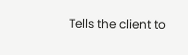Tells the client to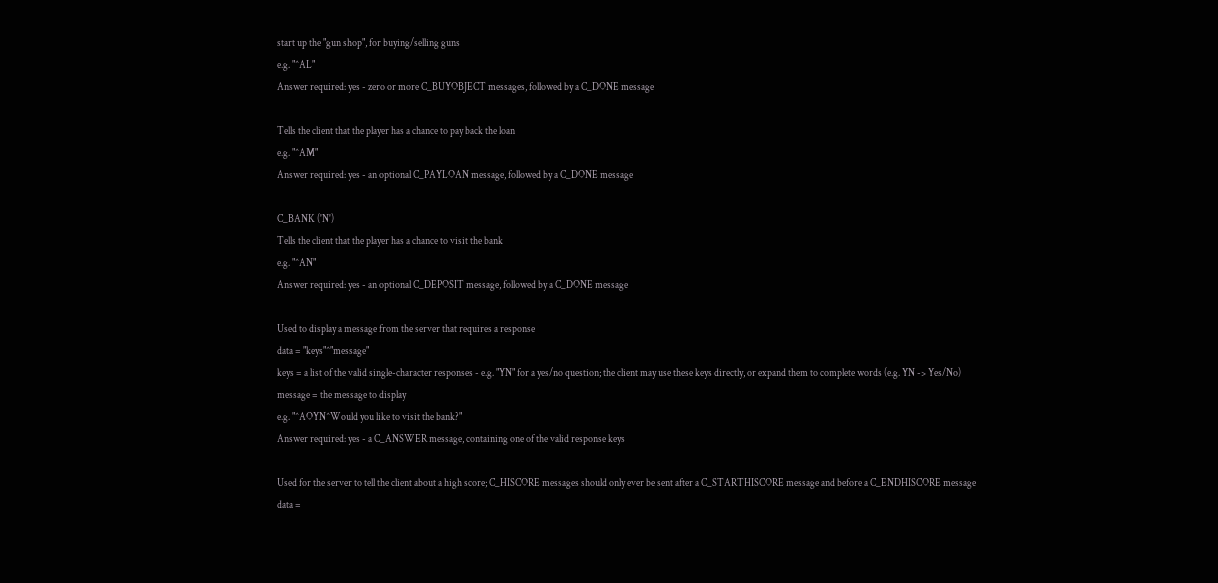start up the "gun shop", for buying/selling guns
e.g. "^AL"
Answer required: yes - zero or more C_BUYOBJECT messages, followed by a C_DONE message

Tells the client that the player has a chance to pay back the loan
e.g. "^AM"
Answer required: yes - an optional C_PAYLOAN message, followed by a C_DONE message

C_BANK ('N')
Tells the client that the player has a chance to visit the bank
e.g. "^AN"
Answer required: yes - an optional C_DEPOSIT message, followed by a C_DONE message

Used to display a message from the server that requires a response
data = "keys"^"message"
keys = a list of the valid single-character responses - e.g. "YN" for a yes/no question; the client may use these keys directly, or expand them to complete words (e.g. YN -> Yes/No)
message = the message to display
e.g. "^AOYN^Would you like to visit the bank?"
Answer required: yes - a C_ANSWER message, containing one of the valid response keys

Used for the server to tell the client about a high score; C_HISCORE messages should only ever be sent after a C_STARTHISCORE message and before a C_ENDHISCORE message
data =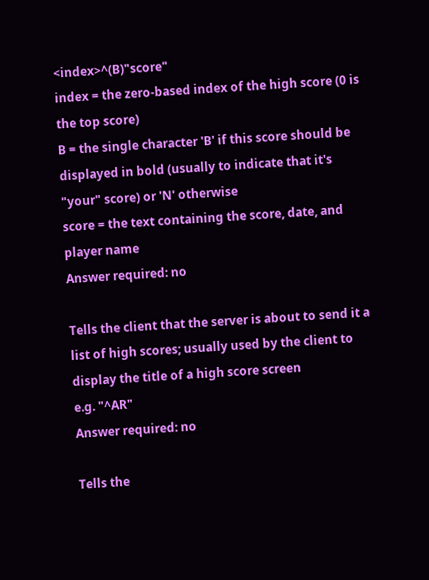<index>^(B)"score"
index = the zero-based index of the high score (0 is the top score)
B = the single character 'B' if this score should be displayed in bold (usually to indicate that it's "your" score) or 'N' otherwise
score = the text containing the score, date, and player name
Answer required: no

Tells the client that the server is about to send it a list of high scores; usually used by the client to display the title of a high score screen
e.g. "^AR"
Answer required: no

Tells the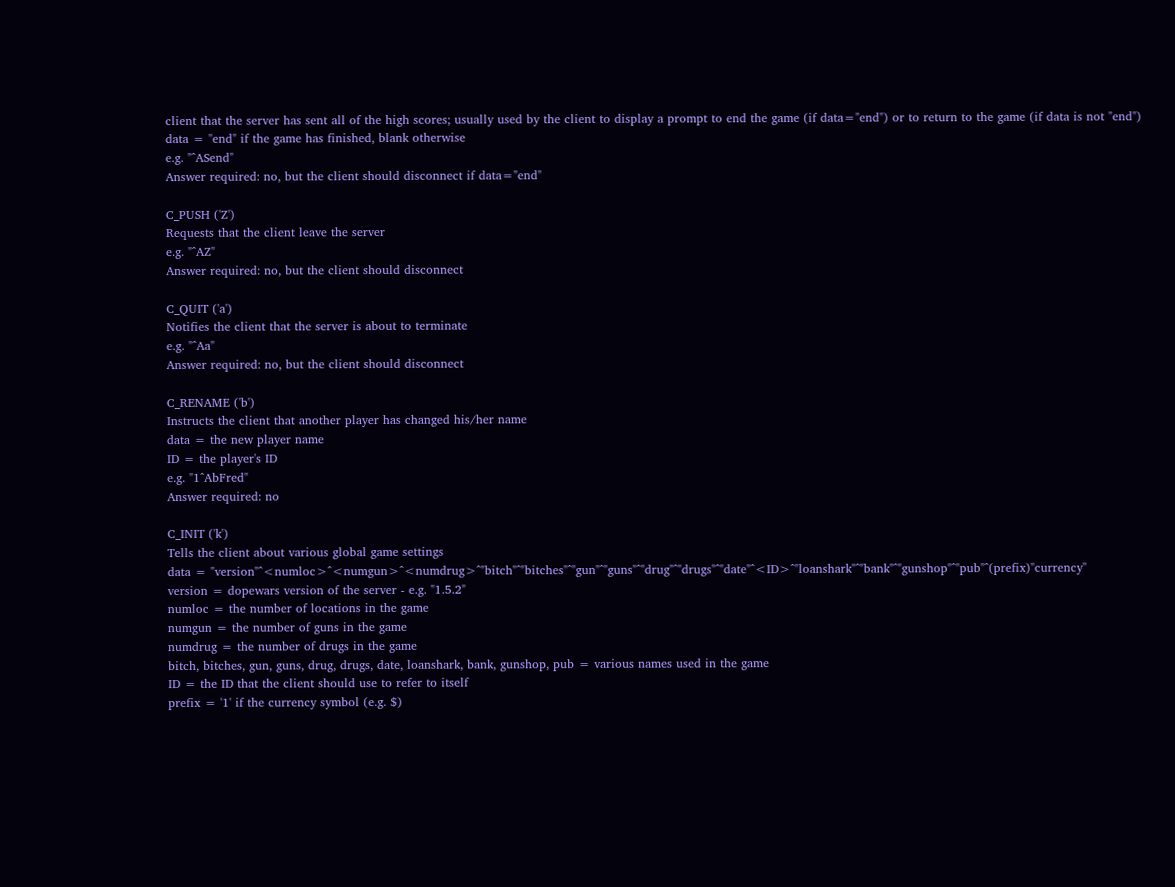client that the server has sent all of the high scores; usually used by the client to display a prompt to end the game (if data="end") or to return to the game (if data is not "end")
data = "end" if the game has finished, blank otherwise
e.g. "^ASend"
Answer required: no, but the client should disconnect if data="end"

C_PUSH ('Z')
Requests that the client leave the server
e.g. "^AZ"
Answer required: no, but the client should disconnect

C_QUIT ('a')
Notifies the client that the server is about to terminate
e.g. "^Aa"
Answer required: no, but the client should disconnect

C_RENAME ('b')
Instructs the client that another player has changed his/her name
data = the new player name
ID = the player's ID
e.g. "1^AbFred"
Answer required: no

C_INIT ('k')
Tells the client about various global game settings
data = "version"^<numloc>^<numgun>^<numdrug>^"bitch"^"bitches"^"gun"^"guns"^"drug"^"drugs"^"date"^<ID>^"loanshark"^"bank"^"gunshop"^"pub"^(prefix)"currency"
version = dopewars version of the server - e.g. "1.5.2"
numloc = the number of locations in the game
numgun = the number of guns in the game
numdrug = the number of drugs in the game
bitch, bitches, gun, guns, drug, drugs, date, loanshark, bank, gunshop, pub = various names used in the game
ID = the ID that the client should use to refer to itself
prefix = '1' if the currency symbol (e.g. $)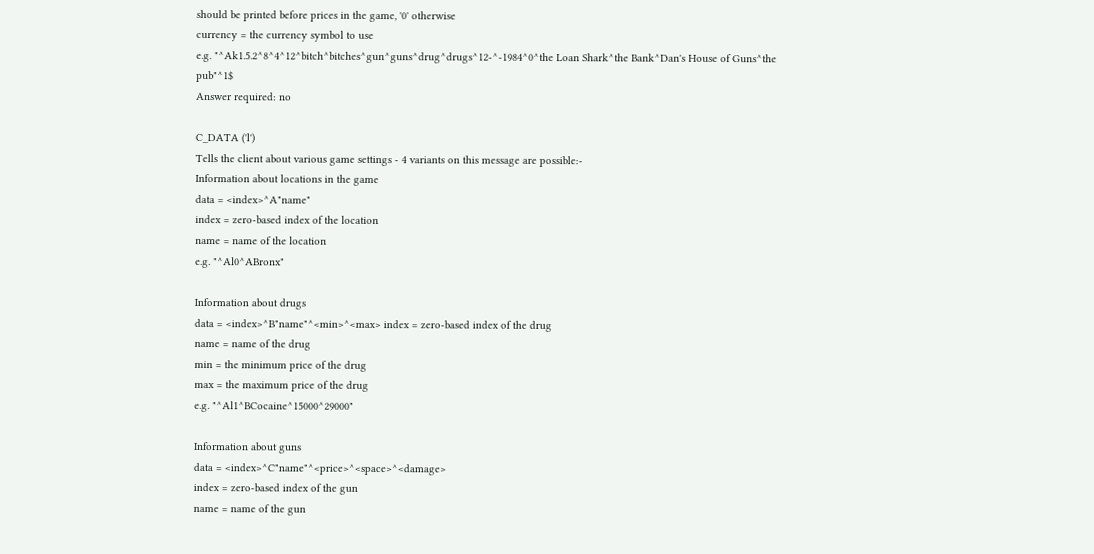should be printed before prices in the game, '0' otherwise
currency = the currency symbol to use
e.g. "^Ak1.5.2^8^4^12^bitch^bitches^gun^guns^drug^drugs^12-^-1984^0^the Loan Shark^the Bank^Dan's House of Guns^the pub"^1$
Answer required: no

C_DATA ('l')
Tells the client about various game settings - 4 variants on this message are possible:-
Information about locations in the game
data = <index>^A"name"
index = zero-based index of the location
name = name of the location
e.g. "^Al0^ABronx"

Information about drugs
data = <index>^B"name"^<min>^<max> index = zero-based index of the drug
name = name of the drug
min = the minimum price of the drug
max = the maximum price of the drug
e.g. "^Al1^BCocaine^15000^29000"

Information about guns
data = <index>^C"name"^<price>^<space>^<damage>
index = zero-based index of the gun
name = name of the gun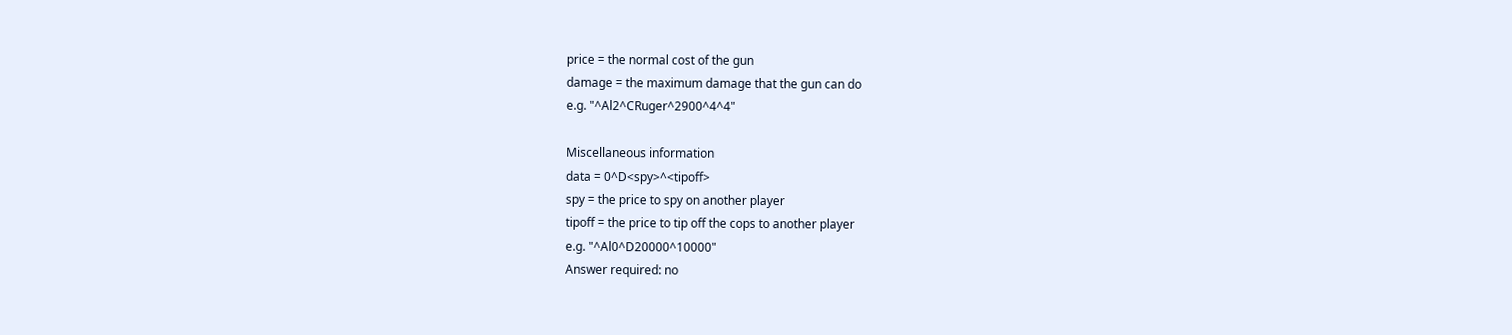price = the normal cost of the gun
damage = the maximum damage that the gun can do
e.g. "^Al2^CRuger^2900^4^4"

Miscellaneous information
data = 0^D<spy>^<tipoff>
spy = the price to spy on another player
tipoff = the price to tip off the cops to another player
e.g. "^Al0^D20000^10000"
Answer required: no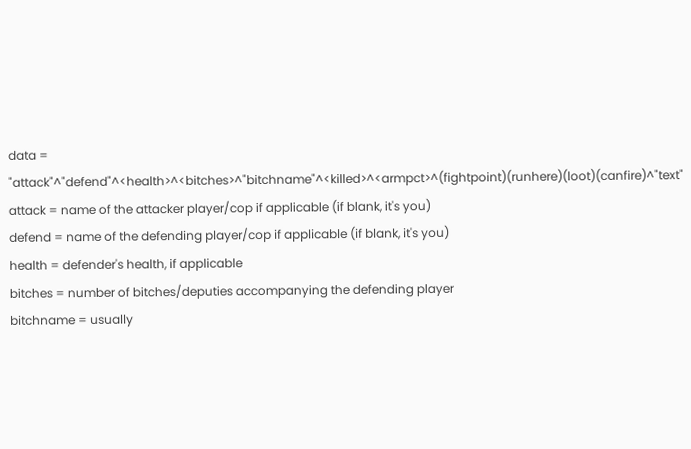data = "attack"^"defend"^<health>^<bitches>^"bitchname"^<killed>^<armpct>^(fightpoint)(runhere)(loot)(canfire)^"text"
attack = name of the attacker player/cop if applicable (if blank, it's you)
defend = name of the defending player/cop if applicable (if blank, it's you)
health = defender's health, if applicable
bitches = number of bitches/deputies accompanying the defending player
bitchname = usually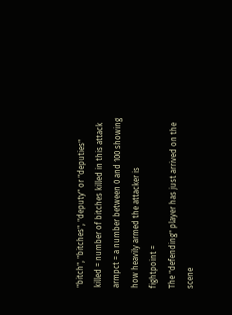"bitch", "bitches", "deputy" or "deputies"
killed = number of bitches killed in this attack
armpct = a number between 0 and 100 showing how heavily armed the attacker is
fightpoint =
The "defending" player has just arrived on the scene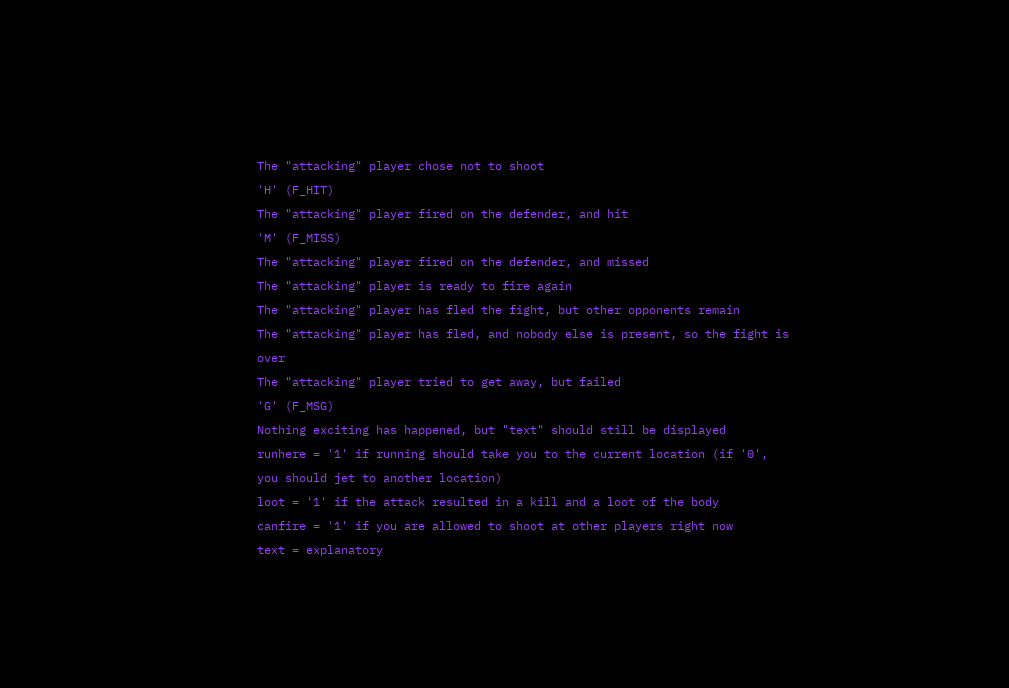The "attacking" player chose not to shoot
'H' (F_HIT)
The "attacking" player fired on the defender, and hit
'M' (F_MISS)
The "attacking" player fired on the defender, and missed
The "attacking" player is ready to fire again
The "attacking" player has fled the fight, but other opponents remain
The "attacking" player has fled, and nobody else is present, so the fight is over
The "attacking" player tried to get away, but failed
'G' (F_MSG)
Nothing exciting has happened, but "text" should still be displayed
runhere = '1' if running should take you to the current location (if '0', you should jet to another location)
loot = '1' if the attack resulted in a kill and a loot of the body
canfire = '1' if you are allowed to shoot at other players right now
text = explanatory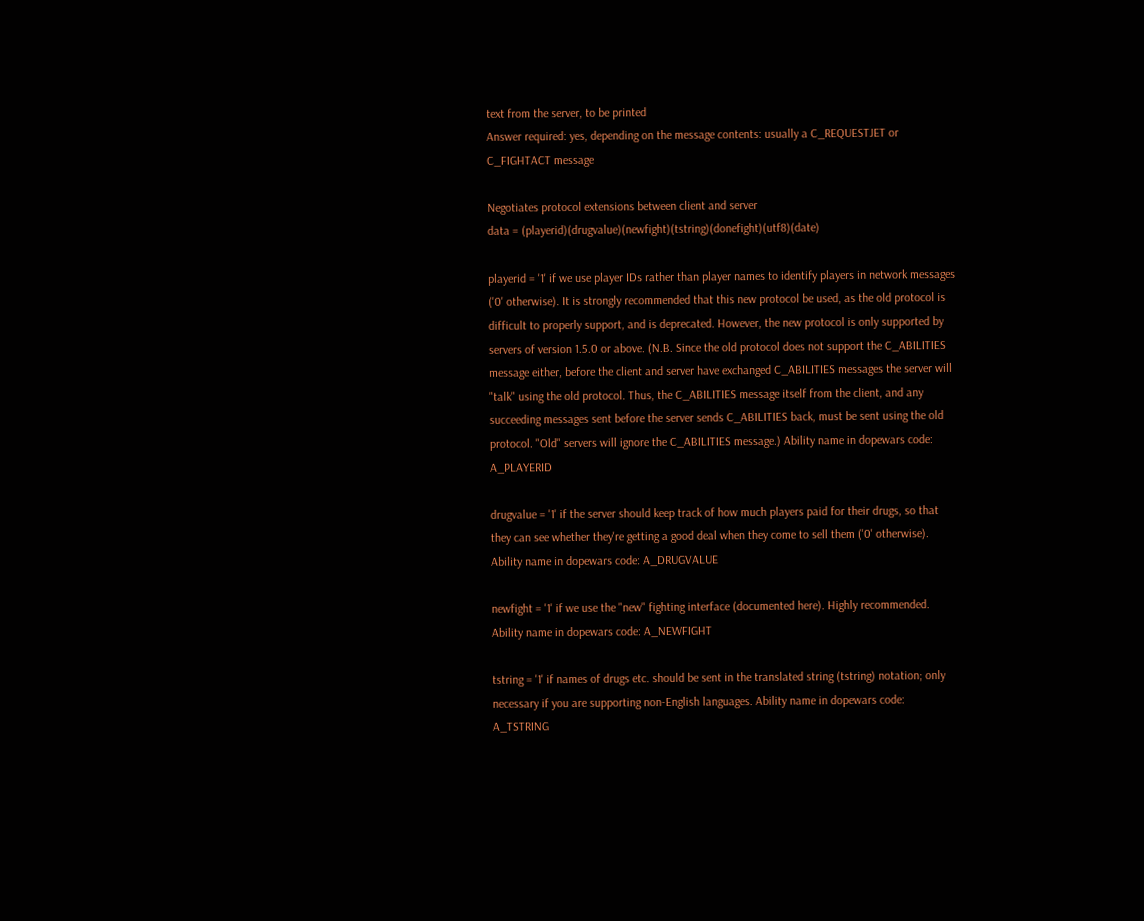text from the server, to be printed
Answer required: yes, depending on the message contents: usually a C_REQUESTJET or C_FIGHTACT message

Negotiates protocol extensions between client and server
data = (playerid)(drugvalue)(newfight)(tstring)(donefight)(utf8)(date)

playerid = '1' if we use player IDs rather than player names to identify players in network messages ('0' otherwise). It is strongly recommended that this new protocol be used, as the old protocol is difficult to properly support, and is deprecated. However, the new protocol is only supported by servers of version 1.5.0 or above. (N.B. Since the old protocol does not support the C_ABILITIES message either, before the client and server have exchanged C_ABILITIES messages the server will "talk" using the old protocol. Thus, the C_ABILITIES message itself from the client, and any succeeding messages sent before the server sends C_ABILITIES back, must be sent using the old protocol. "Old" servers will ignore the C_ABILITIES message.) Ability name in dopewars code: A_PLAYERID

drugvalue = '1' if the server should keep track of how much players paid for their drugs, so that they can see whether they're getting a good deal when they come to sell them ('0' otherwise). Ability name in dopewars code: A_DRUGVALUE

newfight = '1' if we use the "new" fighting interface (documented here). Highly recommended. Ability name in dopewars code: A_NEWFIGHT

tstring = '1' if names of drugs etc. should be sent in the translated string (tstring) notation; only necessary if you are supporting non-English languages. Ability name in dopewars code: A_TSTRING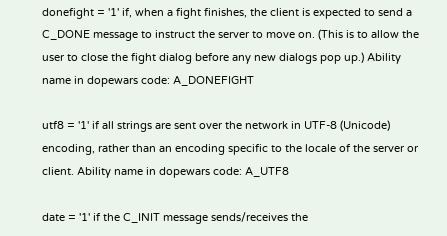donefight = '1' if, when a fight finishes, the client is expected to send a C_DONE message to instruct the server to move on. (This is to allow the user to close the fight dialog before any new dialogs pop up.) Ability name in dopewars code: A_DONEFIGHT

utf8 = '1' if all strings are sent over the network in UTF-8 (Unicode) encoding, rather than an encoding specific to the locale of the server or client. Ability name in dopewars code: A_UTF8

date = '1' if the C_INIT message sends/receives the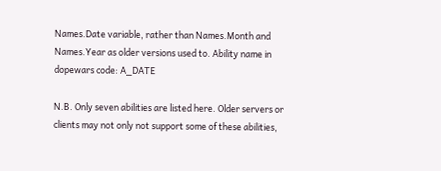Names.Date variable, rather than Names.Month and Names.Year as older versions used to. Ability name in dopewars code: A_DATE

N.B. Only seven abilities are listed here. Older servers or clients may not only not support some of these abilities,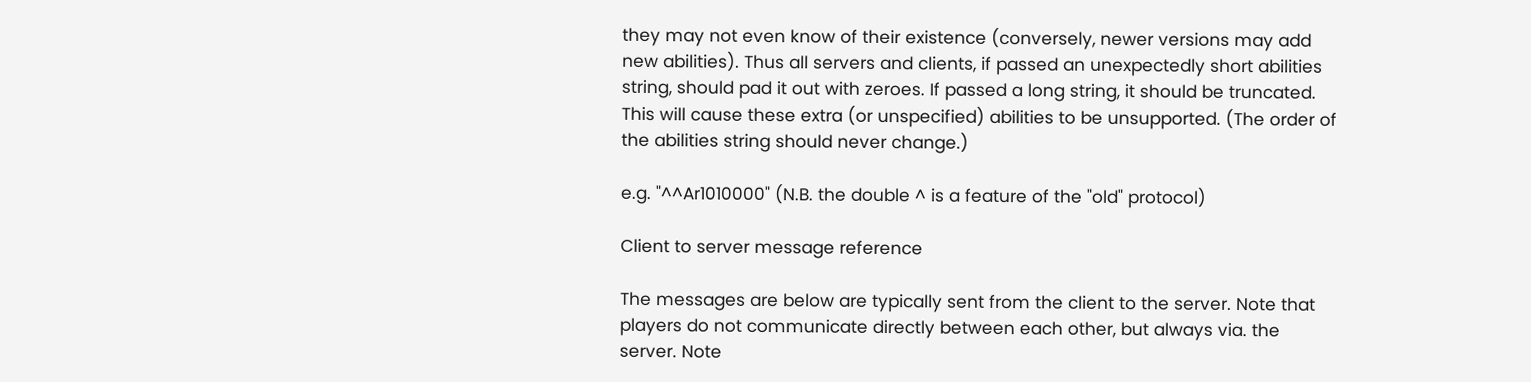they may not even know of their existence (conversely, newer versions may add new abilities). Thus all servers and clients, if passed an unexpectedly short abilities string, should pad it out with zeroes. If passed a long string, it should be truncated. This will cause these extra (or unspecified) abilities to be unsupported. (The order of the abilities string should never change.)

e.g. "^^Ar1010000" (N.B. the double ^ is a feature of the "old" protocol)

Client to server message reference

The messages are below are typically sent from the client to the server. Note that players do not communicate directly between each other, but always via. the server. Note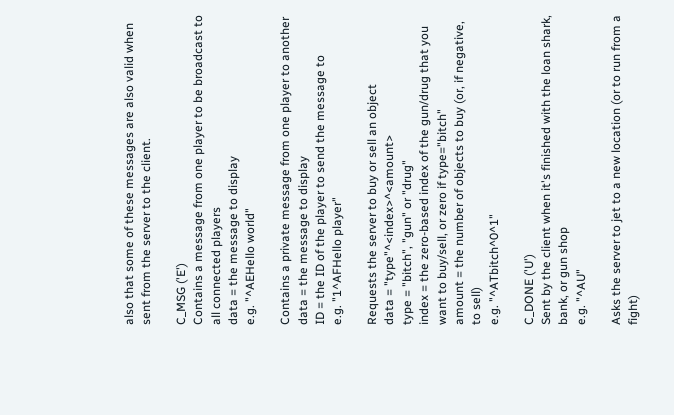also that some of these messages are also valid when sent from the server to the client.

C_MSG ('E')
Contains a message from one player to be broadcast to all connected players
data = the message to display
e.g. "^AEHello world"

Contains a private message from one player to another
data = the message to display
ID = the ID of the player to send the message to
e.g. "1^AFHello player"

Requests the server to buy or sell an object
data = "type"^<index>^<amount>
type = "bitch", "gun" or "drug"
index = the zero-based index of the gun/drug that you want to buy/sell, or zero if type="bitch"
amount = the number of objects to buy (or, if negative, to sell)
e.g. "^ATbitch^0^1"

C_DONE ('U')
Sent by the client when it's finished with the loan shark, bank, or gun shop
e.g. "^AU"

Asks the server to jet to a new location (or to run from a fight)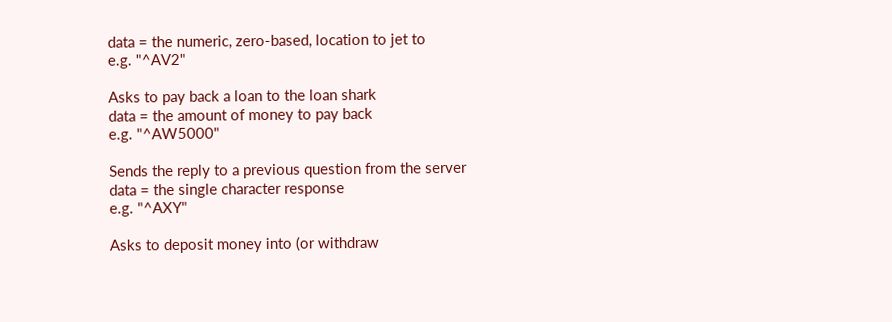data = the numeric, zero-based, location to jet to
e.g. "^AV2"

Asks to pay back a loan to the loan shark
data = the amount of money to pay back
e.g. "^AW5000"

Sends the reply to a previous question from the server
data = the single character response
e.g. "^AXY"

Asks to deposit money into (or withdraw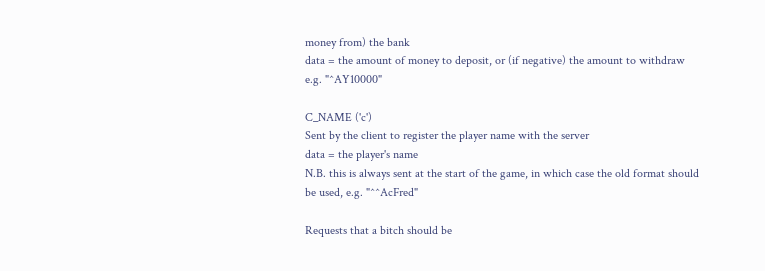money from) the bank
data = the amount of money to deposit, or (if negative) the amount to withdraw
e.g. "^AY10000"

C_NAME ('c')
Sent by the client to register the player name with the server
data = the player's name
N.B. this is always sent at the start of the game, in which case the old format should be used, e.g. "^^AcFred"

Requests that a bitch should be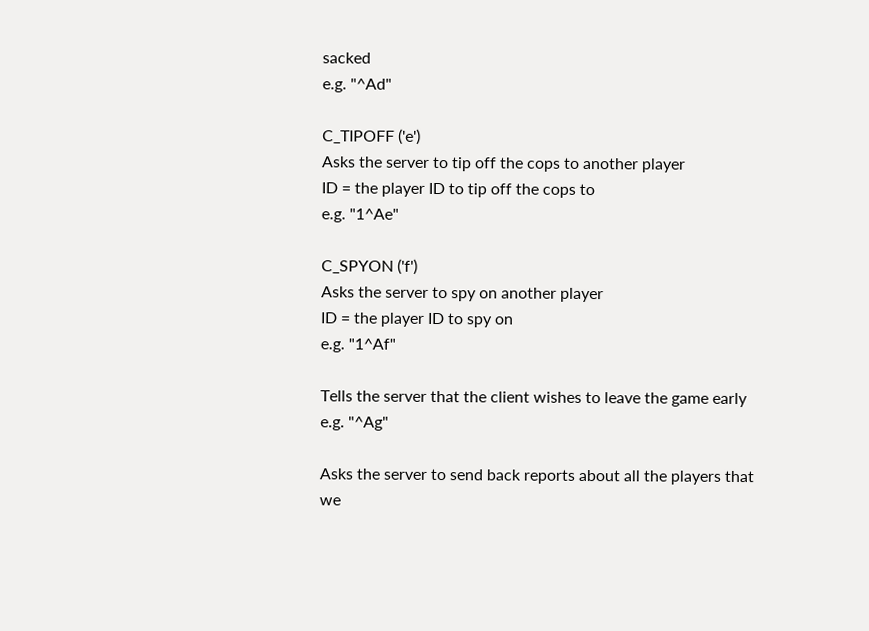sacked
e.g. "^Ad"

C_TIPOFF ('e')
Asks the server to tip off the cops to another player
ID = the player ID to tip off the cops to
e.g. "1^Ae"

C_SPYON ('f')
Asks the server to spy on another player
ID = the player ID to spy on
e.g. "1^Af"

Tells the server that the client wishes to leave the game early
e.g. "^Ag"

Asks the server to send back reports about all the players that we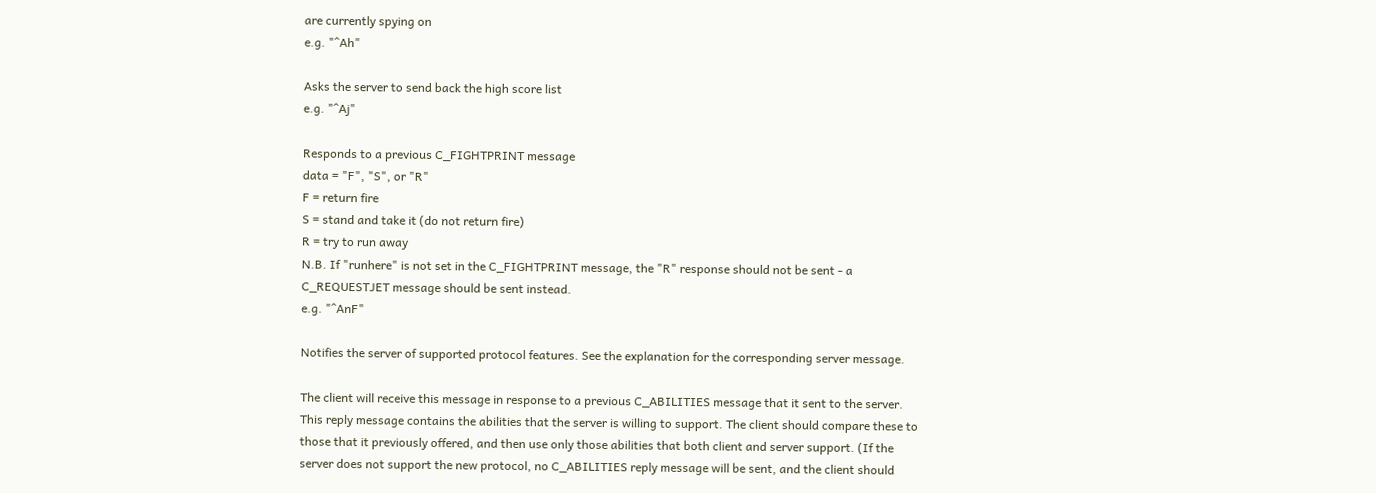are currently spying on
e.g. "^Ah"

Asks the server to send back the high score list
e.g. "^Aj"

Responds to a previous C_FIGHTPRINT message
data = "F", "S", or "R"
F = return fire
S = stand and take it (do not return fire)
R = try to run away
N.B. If "runhere" is not set in the C_FIGHTPRINT message, the "R" response should not be sent - a C_REQUESTJET message should be sent instead.
e.g. "^AnF"

Notifies the server of supported protocol features. See the explanation for the corresponding server message.

The client will receive this message in response to a previous C_ABILITIES message that it sent to the server. This reply message contains the abilities that the server is willing to support. The client should compare these to those that it previously offered, and then use only those abilities that both client and server support. (If the server does not support the new protocol, no C_ABILITIES reply message will be sent, and the client should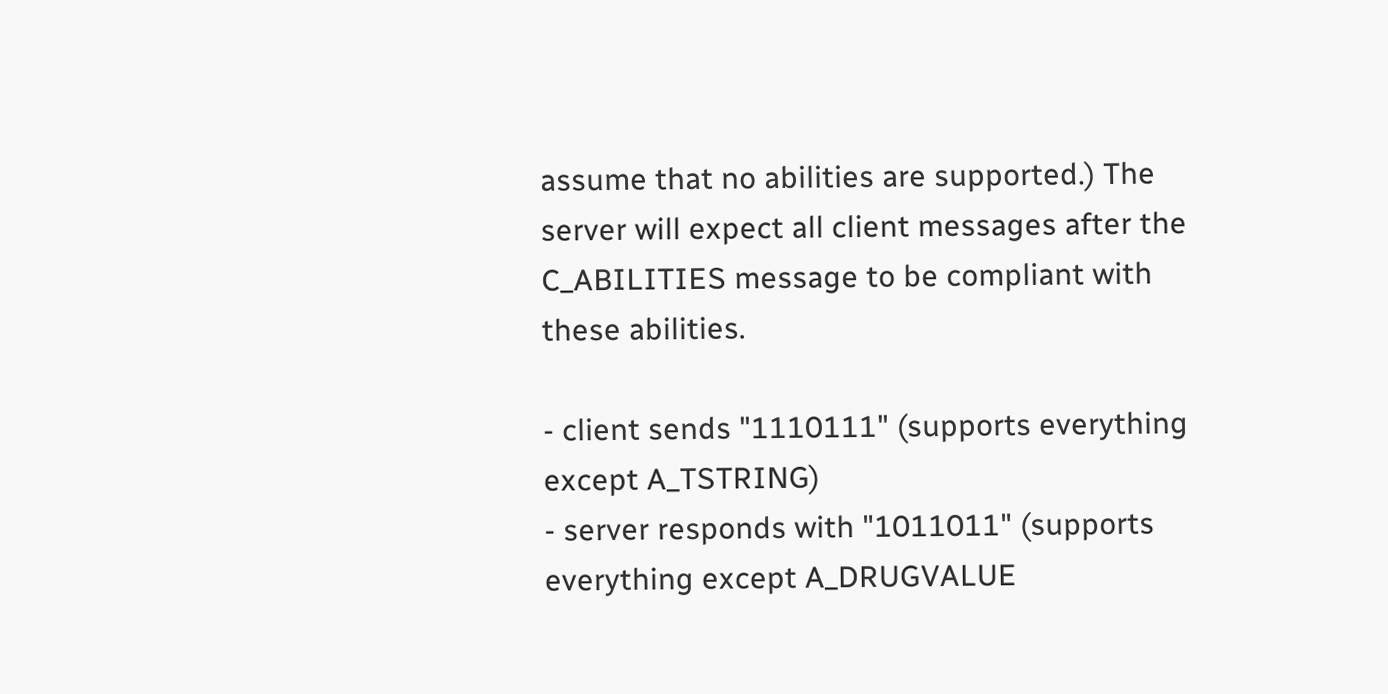assume that no abilities are supported.) The server will expect all client messages after the C_ABILITIES message to be compliant with these abilities.

- client sends "1110111" (supports everything except A_TSTRING)
- server responds with "1011011" (supports everything except A_DRUGVALUE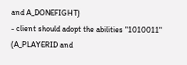and A_DONEFIGHT)
- client should adopt the abilities "1010011" (A_PLAYERID and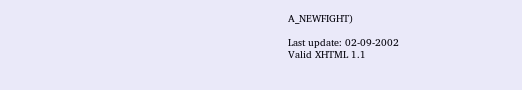A_NEWFIGHT)

Last update: 02-09-2002
Valid XHTML 1.1